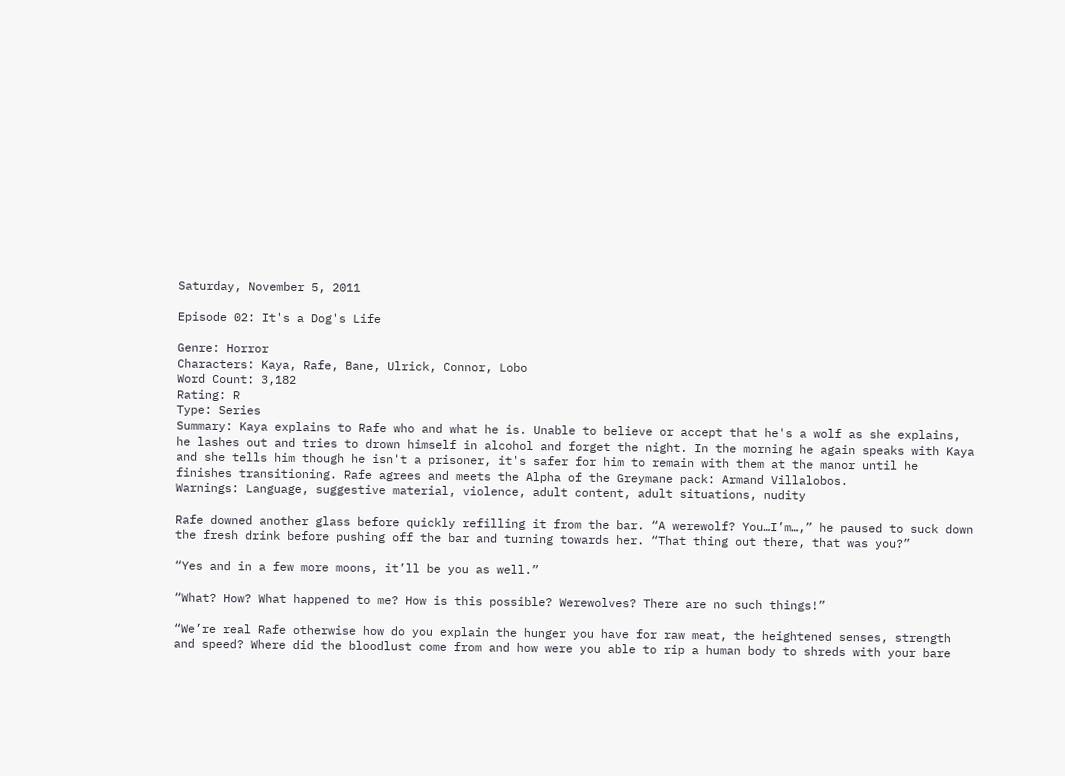Saturday, November 5, 2011

Episode 02: It's a Dog's Life

Genre: Horror
Characters: Kaya, Rafe, Bane, Ulrick, Connor, Lobo
Word Count: 3,182
Rating: R
Type: Series
Summary: Kaya explains to Rafe who and what he is. Unable to believe or accept that he's a wolf as she explains, he lashes out and tries to drown himself in alcohol and forget the night. In the morning he again speaks with Kaya and she tells him though he isn't a prisoner, it's safer for him to remain with them at the manor until he finishes transitioning. Rafe agrees and meets the Alpha of the Greymane pack: Armand Villalobos.
Warnings: Language, suggestive material, violence, adult content, adult situations, nudity

Rafe downed another glass before quickly refilling it from the bar. “A werewolf? You…I’m…,” he paused to suck down the fresh drink before pushing off the bar and turning towards her. “That thing out there, that was you?”

“Yes and in a few more moons, it’ll be you as well.”

“What? How? What happened to me? How is this possible? Werewolves? There are no such things!”

“We’re real Rafe otherwise how do you explain the hunger you have for raw meat, the heightened senses, strength and speed? Where did the bloodlust come from and how were you able to rip a human body to shreds with your bare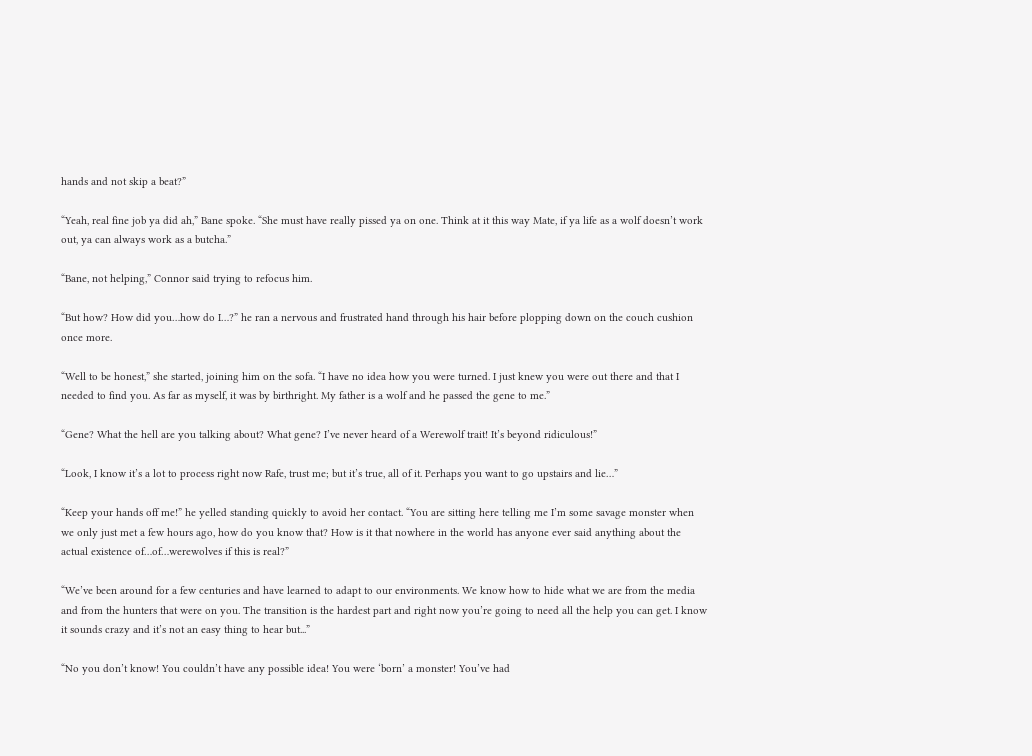hands and not skip a beat?”

“Yeah, real fine job ya did ah,” Bane spoke. “She must have really pissed ya on one. Think at it this way Mate, if ya life as a wolf doesn’t work out, ya can always work as a butcha.”

“Bane, not helping,” Connor said trying to refocus him.

“But how? How did you…how do I…?” he ran a nervous and frustrated hand through his hair before plopping down on the couch cushion once more.

“Well to be honest,” she started, joining him on the sofa. “I have no idea how you were turned. I just knew you were out there and that I needed to find you. As far as myself, it was by birthright. My father is a wolf and he passed the gene to me.”

“Gene? What the hell are you talking about? What gene? I’ve never heard of a Werewolf trait! It’s beyond ridiculous!”

“Look, I know it’s a lot to process right now Rafe, trust me; but it’s true, all of it. Perhaps you want to go upstairs and lie…”

“Keep your hands off me!” he yelled standing quickly to avoid her contact. “You are sitting here telling me I’m some savage monster when we only just met a few hours ago, how do you know that? How is it that nowhere in the world has anyone ever said anything about the actual existence of…of…werewolves if this is real?”

“We’ve been around for a few centuries and have learned to adapt to our environments. We know how to hide what we are from the media and from the hunters that were on you. The transition is the hardest part and right now you’re going to need all the help you can get. I know it sounds crazy and it’s not an easy thing to hear but...”

“No you don’t know! You couldn’t have any possible idea! You were ‘born’ a monster! You’ve had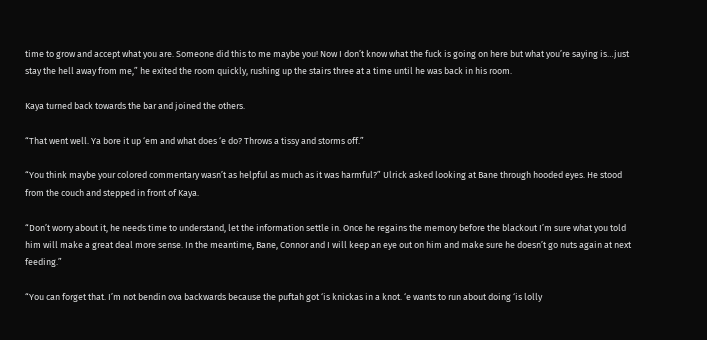time to grow and accept what you are. Someone did this to me maybe you! Now I don’t know what the fuck is going on here but what you’re saying is…just stay the hell away from me,” he exited the room quickly, rushing up the stairs three at a time until he was back in his room.

Kaya turned back towards the bar and joined the others.

“That went well. Ya bore it up ‘em and what does ‘e do? Throws a tissy and storms off.”

“You think maybe your colored commentary wasn’t as helpful as much as it was harmful?” Ulrick asked looking at Bane through hooded eyes. He stood from the couch and stepped in front of Kaya.

“Don’t worry about it, he needs time to understand, let the information settle in. Once he regains the memory before the blackout I’m sure what you told him will make a great deal more sense. In the meantime, Bane, Connor and I will keep an eye out on him and make sure he doesn’t go nuts again at next feeding.”

“You can forget that. I’m not bendin ova backwards because the puftah got ‘is knickas in a knot. ‘e wants to run about doing ‘is lolly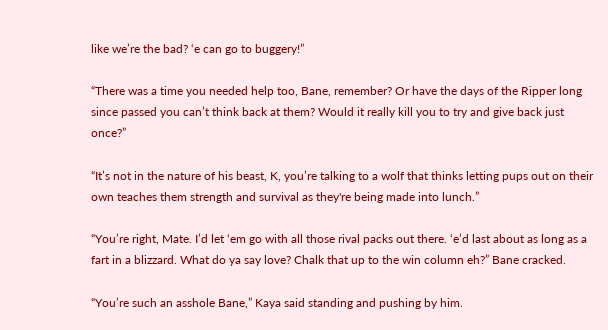like we’re the bad? ‘e can go to buggery!”

“There was a time you needed help too, Bane, remember? Or have the days of the Ripper long since passed you can’t think back at them? Would it really kill you to try and give back just once?”

“It’s not in the nature of his beast, K, you’re talking to a wolf that thinks letting pups out on their own teaches them strength and survival as they're being made into lunch.”

“You’re right, Mate. I’d let ‘em go with all those rival packs out there. ‘e’d last about as long as a fart in a blizzard. What do ya say love? Chalk that up to the win column eh?” Bane cracked.

“You’re such an asshole Bane,” Kaya said standing and pushing by him.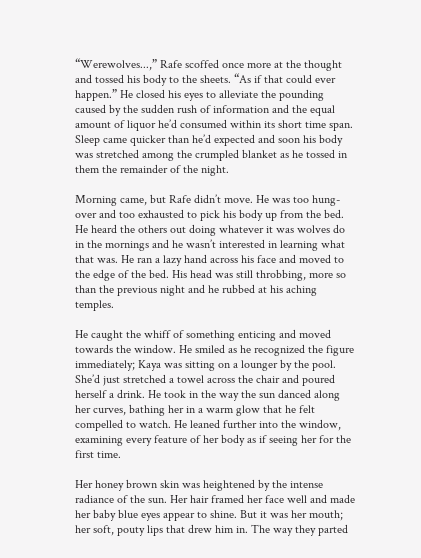“Werewolves...,” Rafe scoffed once more at the thought and tossed his body to the sheets. “As if that could ever happen.” He closed his eyes to alleviate the pounding caused by the sudden rush of information and the equal amount of liquor he’d consumed within its short time span. Sleep came quicker than he’d expected and soon his body was stretched among the crumpled blanket as he tossed in them the remainder of the night.

Morning came, but Rafe didn’t move. He was too hung-over and too exhausted to pick his body up from the bed. He heard the others out doing whatever it was wolves do in the mornings and he wasn’t interested in learning what that was. He ran a lazy hand across his face and moved to the edge of the bed. His head was still throbbing, more so than the previous night and he rubbed at his aching temples.

He caught the whiff of something enticing and moved towards the window. He smiled as he recognized the figure immediately; Kaya was sitting on a lounger by the pool. She’d just stretched a towel across the chair and poured herself a drink. He took in the way the sun danced along her curves, bathing her in a warm glow that he felt compelled to watch. He leaned further into the window, examining every feature of her body as if seeing her for the first time.

Her honey brown skin was heightened by the intense radiance of the sun. Her hair framed her face well and made her baby blue eyes appear to shine. But it was her mouth; her soft, pouty lips that drew him in. The way they parted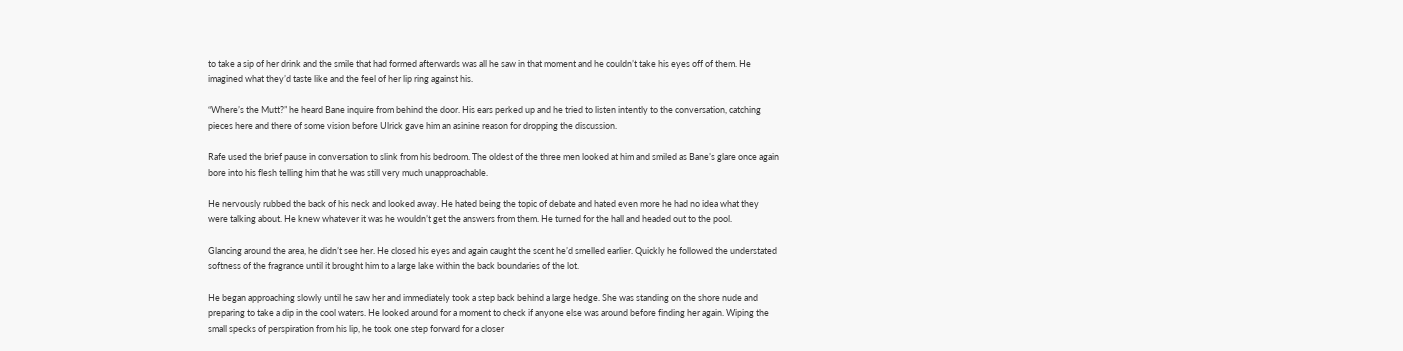to take a sip of her drink and the smile that had formed afterwards was all he saw in that moment and he couldn’t take his eyes off of them. He imagined what they’d taste like and the feel of her lip ring against his.

“Where’s the Mutt?” he heard Bane inquire from behind the door. His ears perked up and he tried to listen intently to the conversation, catching pieces here and there of some vision before Ulrick gave him an asinine reason for dropping the discussion.

Rafe used the brief pause in conversation to slink from his bedroom. The oldest of the three men looked at him and smiled as Bane’s glare once again bore into his flesh telling him that he was still very much unapproachable.

He nervously rubbed the back of his neck and looked away. He hated being the topic of debate and hated even more he had no idea what they were talking about. He knew whatever it was he wouldn’t get the answers from them. He turned for the hall and headed out to the pool.

Glancing around the area, he didn’t see her. He closed his eyes and again caught the scent he’d smelled earlier. Quickly he followed the understated softness of the fragrance until it brought him to a large lake within the back boundaries of the lot.

He began approaching slowly until he saw her and immediately took a step back behind a large hedge. She was standing on the shore nude and preparing to take a dip in the cool waters. He looked around for a moment to check if anyone else was around before finding her again. Wiping the small specks of perspiration from his lip, he took one step forward for a closer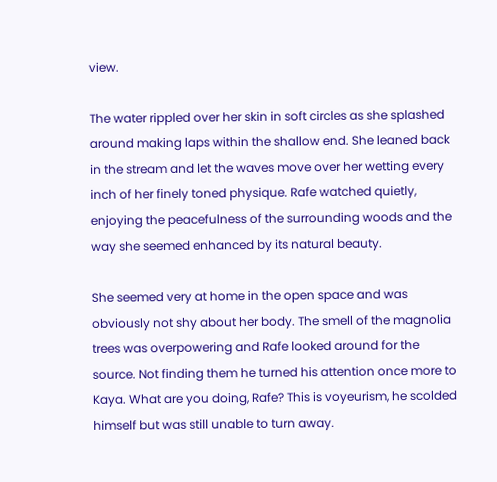view.

The water rippled over her skin in soft circles as she splashed around making laps within the shallow end. She leaned back in the stream and let the waves move over her wetting every inch of her finely toned physique. Rafe watched quietly, enjoying the peacefulness of the surrounding woods and the way she seemed enhanced by its natural beauty.

She seemed very at home in the open space and was obviously not shy about her body. The smell of the magnolia trees was overpowering and Rafe looked around for the source. Not finding them he turned his attention once more to Kaya. What are you doing, Rafe? This is voyeurism, he scolded himself but was still unable to turn away.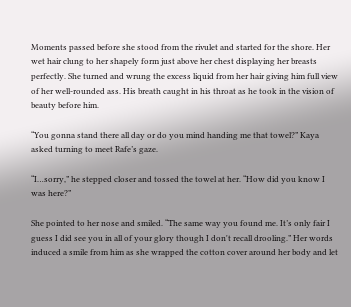Moments passed before she stood from the rivulet and started for the shore. Her wet hair clung to her shapely form just above her chest displaying her breasts perfectly. She turned and wrung the excess liquid from her hair giving him full view of her well-rounded ass. His breath caught in his throat as he took in the vision of beauty before him.

“You gonna stand there all day or do you mind handing me that towel?” Kaya asked turning to meet Rafe’s gaze.

“I…sorry,” he stepped closer and tossed the towel at her. “How did you know I was here?”

She pointed to her nose and smiled. “The same way you found me. It’s only fair I guess I did see you in all of your glory though I don't recall drooling.” Her words induced a smile from him as she wrapped the cotton cover around her body and let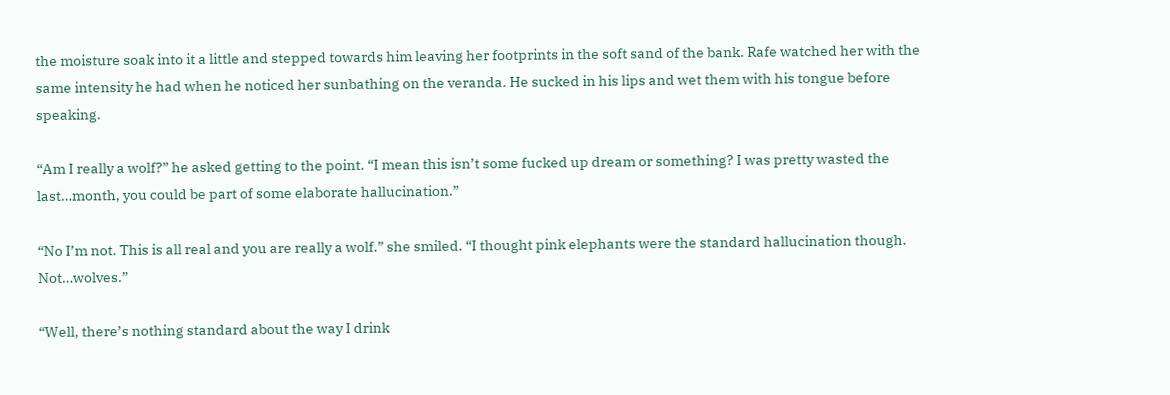the moisture soak into it a little and stepped towards him leaving her footprints in the soft sand of the bank. Rafe watched her with the same intensity he had when he noticed her sunbathing on the veranda. He sucked in his lips and wet them with his tongue before speaking.

“Am I really a wolf?” he asked getting to the point. “I mean this isn’t some fucked up dream or something? I was pretty wasted the last…month, you could be part of some elaborate hallucination.”

“No I’m not. This is all real and you are really a wolf.” she smiled. “I thought pink elephants were the standard hallucination though. Not…wolves.”

“Well, there’s nothing standard about the way I drink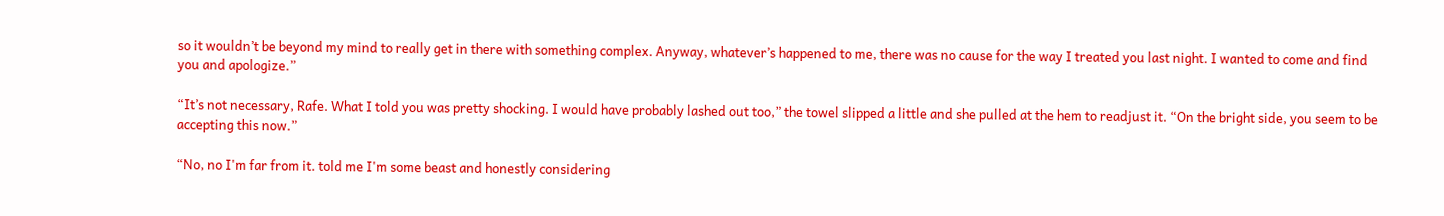so it wouldn’t be beyond my mind to really get in there with something complex. Anyway, whatever’s happened to me, there was no cause for the way I treated you last night. I wanted to come and find you and apologize.”

“It’s not necessary, Rafe. What I told you was pretty shocking. I would have probably lashed out too,” the towel slipped a little and she pulled at the hem to readjust it. “On the bright side, you seem to be accepting this now.”

“No, no I'm far from it. told me I'm some beast and honestly considering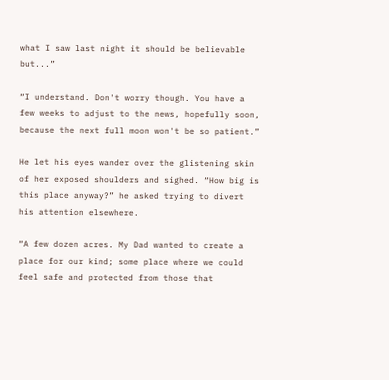what I saw last night it should be believable but...”

“I understand. Don't worry though. You have a few weeks to adjust to the news, hopefully soon, because the next full moon won't be so patient.”

He let his eyes wander over the glistening skin of her exposed shoulders and sighed. “How big is this place anyway?” he asked trying to divert his attention elsewhere.

“A few dozen acres. My Dad wanted to create a place for our kind; some place where we could feel safe and protected from those that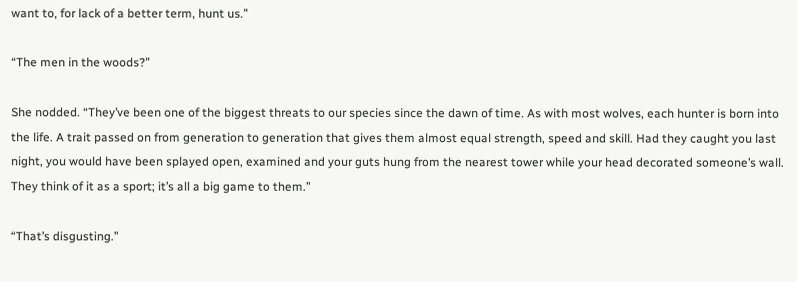want to, for lack of a better term, hunt us.”

“The men in the woods?”

She nodded. “They’ve been one of the biggest threats to our species since the dawn of time. As with most wolves, each hunter is born into the life. A trait passed on from generation to generation that gives them almost equal strength, speed and skill. Had they caught you last night, you would have been splayed open, examined and your guts hung from the nearest tower while your head decorated someone’s wall. They think of it as a sport; it’s all a big game to them.”

“That’s disgusting.”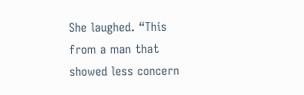She laughed. “This from a man that showed less concern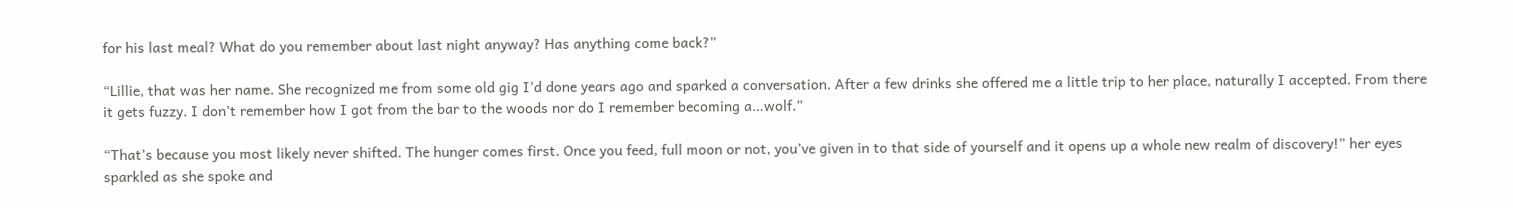for his last meal? What do you remember about last night anyway? Has anything come back?”

“Lillie, that was her name. She recognized me from some old gig I’d done years ago and sparked a conversation. After a few drinks she offered me a little trip to her place, naturally I accepted. From there it gets fuzzy. I don’t remember how I got from the bar to the woods nor do I remember becoming a…wolf.”

“That’s because you most likely never shifted. The hunger comes first. Once you feed, full moon or not, you’ve given in to that side of yourself and it opens up a whole new realm of discovery!” her eyes sparkled as she spoke and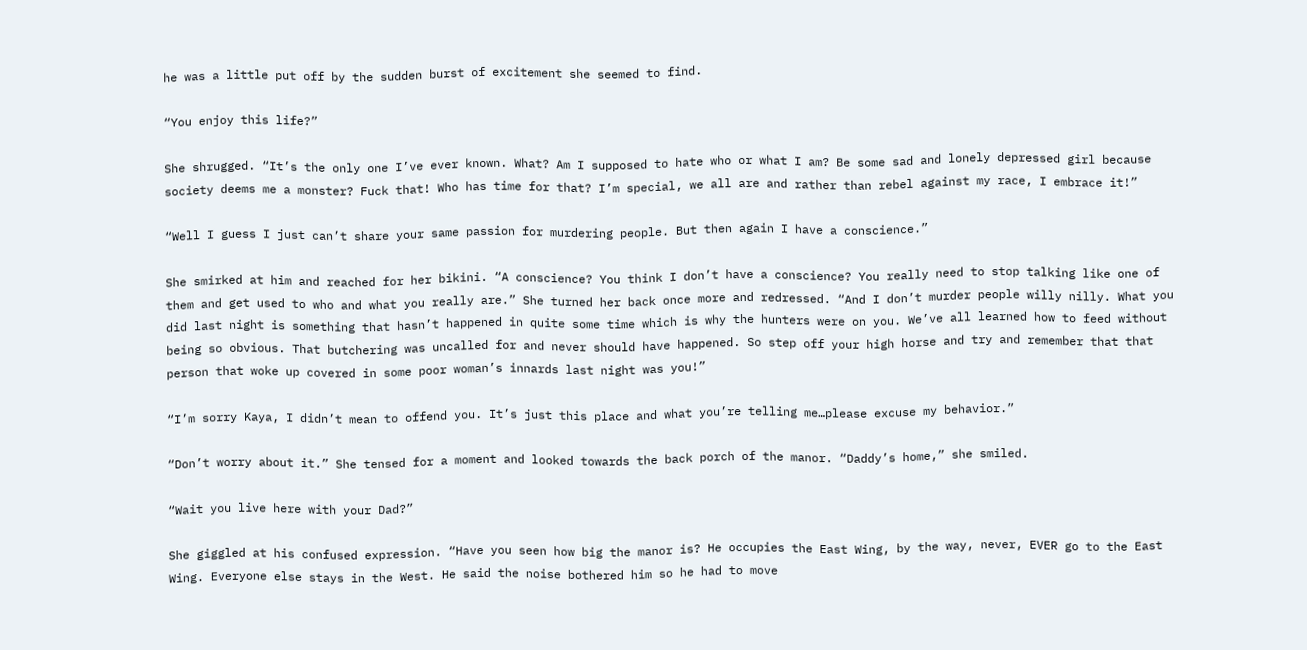he was a little put off by the sudden burst of excitement she seemed to find.

“You enjoy this life?”

She shrugged. “It’s the only one I’ve ever known. What? Am I supposed to hate who or what I am? Be some sad and lonely depressed girl because society deems me a monster? Fuck that! Who has time for that? I’m special, we all are and rather than rebel against my race, I embrace it!”

“Well I guess I just can’t share your same passion for murdering people. But then again I have a conscience.”

She smirked at him and reached for her bikini. “A conscience? You think I don’t have a conscience? You really need to stop talking like one of them and get used to who and what you really are.” She turned her back once more and redressed. “And I don’t murder people willy nilly. What you did last night is something that hasn’t happened in quite some time which is why the hunters were on you. We’ve all learned how to feed without being so obvious. That butchering was uncalled for and never should have happened. So step off your high horse and try and remember that that person that woke up covered in some poor woman’s innards last night was you!”

“I’m sorry Kaya, I didn’t mean to offend you. It’s just this place and what you’re telling me…please excuse my behavior.”

“Don’t worry about it.” She tensed for a moment and looked towards the back porch of the manor. “Daddy’s home,” she smiled.

“Wait you live here with your Dad?”

She giggled at his confused expression. “Have you seen how big the manor is? He occupies the East Wing, by the way, never, EVER go to the East Wing. Everyone else stays in the West. He said the noise bothered him so he had to move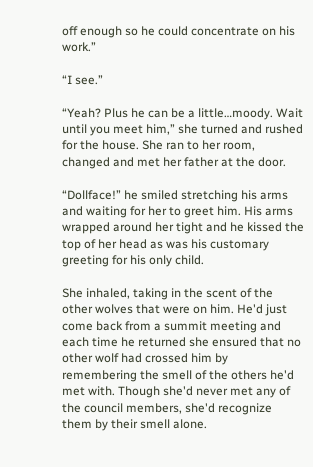off enough so he could concentrate on his work.”

“I see.”

“Yeah? Plus he can be a little…moody. Wait until you meet him,” she turned and rushed for the house. She ran to her room, changed and met her father at the door.

“Dollface!” he smiled stretching his arms and waiting for her to greet him. His arms wrapped around her tight and he kissed the top of her head as was his customary greeting for his only child.

She inhaled, taking in the scent of the other wolves that were on him. He'd just come back from a summit meeting and each time he returned she ensured that no other wolf had crossed him by remembering the smell of the others he'd met with. Though she'd never met any of the council members, she'd recognize them by their smell alone.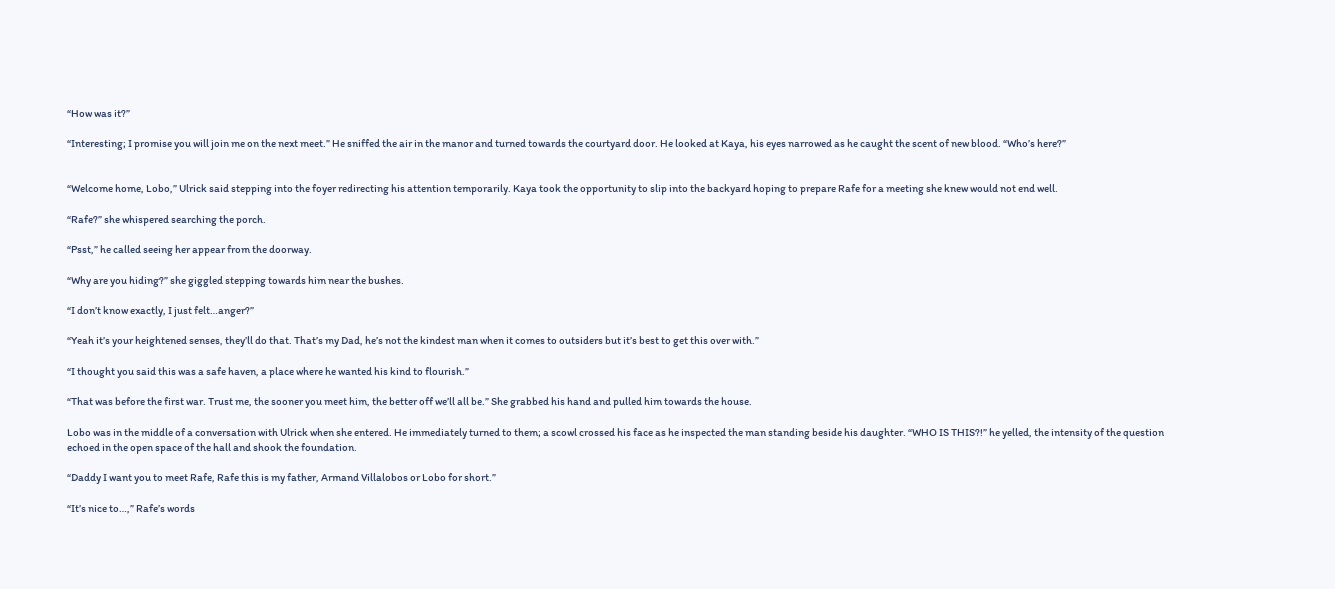“How was it?”

“Interesting; I promise you will join me on the next meet.” He sniffed the air in the manor and turned towards the courtyard door. He looked at Kaya, his eyes narrowed as he caught the scent of new blood. “Who’s here?”


“Welcome home, Lobo,” Ulrick said stepping into the foyer redirecting his attention temporarily. Kaya took the opportunity to slip into the backyard hoping to prepare Rafe for a meeting she knew would not end well.

“Rafe?” she whispered searching the porch.

“Psst,” he called seeing her appear from the doorway.

“Why are you hiding?” she giggled stepping towards him near the bushes.

“I don’t know exactly, I just felt…anger?”

“Yeah it’s your heightened senses, they’ll do that. That’s my Dad, he’s not the kindest man when it comes to outsiders but it’s best to get this over with.”

“I thought you said this was a safe haven, a place where he wanted his kind to flourish.”

“That was before the first war. Trust me, the sooner you meet him, the better off we’ll all be.” She grabbed his hand and pulled him towards the house.

Lobo was in the middle of a conversation with Ulrick when she entered. He immediately turned to them; a scowl crossed his face as he inspected the man standing beside his daughter. “WHO IS THIS?!” he yelled, the intensity of the question echoed in the open space of the hall and shook the foundation.

“Daddy I want you to meet Rafe, Rafe this is my father, Armand Villalobos or Lobo for short.”

“It’s nice to…,” Rafe’s words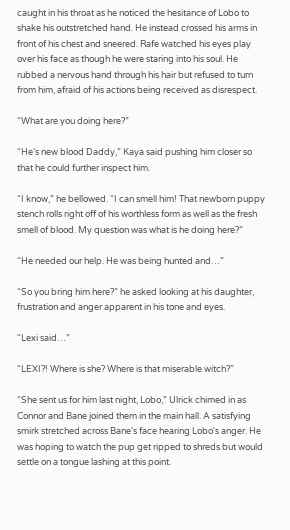caught in his throat as he noticed the hesitance of Lobo to shake his outstretched hand. He instead crossed his arms in front of his chest and sneered. Rafe watched his eyes play over his face as though he were staring into his soul. He rubbed a nervous hand through his hair but refused to turn from him, afraid of his actions being received as disrespect.

“What are you doing here?”

“He’s new blood Daddy,” Kaya said pushing him closer so that he could further inspect him.

“I know,” he bellowed. “I can smell him! That newborn puppy stench rolls right off of his worthless form as well as the fresh smell of blood. My question was what is he doing here?”

“He needed our help. He was being hunted and…”

“So you bring him here?” he asked looking at his daughter, frustration and anger apparent in his tone and eyes.

“Lexi said…”

“LEXI?! Where is she? Where is that miserable witch?”

“She sent us for him last night, Lobo,” Ulrick chimed in as Connor and Bane joined them in the main hall. A satisfying smirk stretched across Bane's face hearing Lobo's anger. He was hoping to watch the pup get ripped to shreds but would settle on a tongue lashing at this point.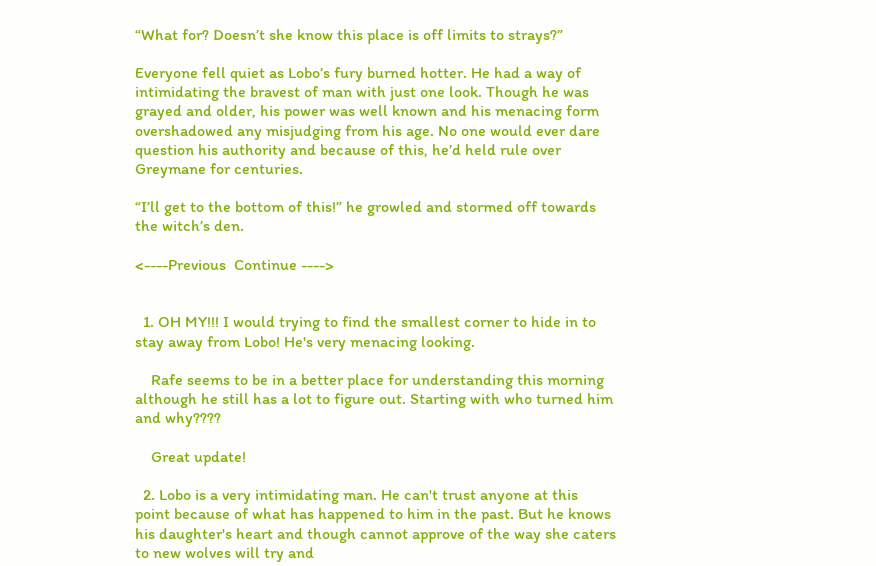“What for? Doesn’t she know this place is off limits to strays?”

Everyone fell quiet as Lobo’s fury burned hotter. He had a way of intimidating the bravest of man with just one look. Though he was grayed and older, his power was well known and his menacing form overshadowed any misjudging from his age. No one would ever dare question his authority and because of this, he’d held rule over Greymane for centuries.

“I’ll get to the bottom of this!” he growled and stormed off towards the witch’s den.

<----Previous  Continue ---->


  1. OH MY!!! I would trying to find the smallest corner to hide in to stay away from Lobo! He's very menacing looking.

    Rafe seems to be in a better place for understanding this morning although he still has a lot to figure out. Starting with who turned him and why????

    Great update!

  2. Lobo is a very intimidating man. He can't trust anyone at this point because of what has happened to him in the past. But he knows his daughter's heart and though cannot approve of the way she caters to new wolves will try and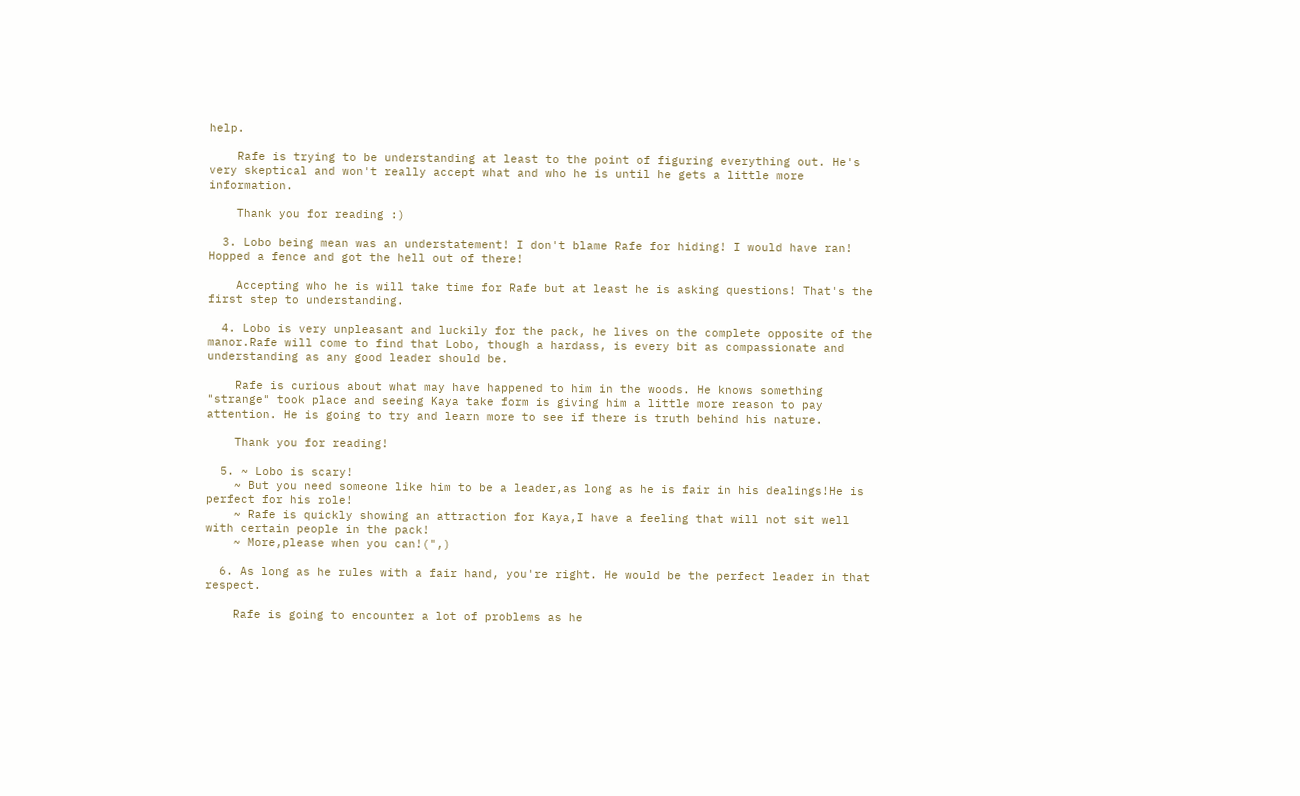help.

    Rafe is trying to be understanding at least to the point of figuring everything out. He's very skeptical and won't really accept what and who he is until he gets a little more information.

    Thank you for reading :)

  3. Lobo being mean was an understatement! I don't blame Rafe for hiding! I would have ran! Hopped a fence and got the hell out of there!

    Accepting who he is will take time for Rafe but at least he is asking questions! That's the first step to understanding.

  4. Lobo is very unpleasant and luckily for the pack, he lives on the complete opposite of the manor.Rafe will come to find that Lobo, though a hardass, is every bit as compassionate and understanding as any good leader should be.

    Rafe is curious about what may have happened to him in the woods. He knows something "strange" took place and seeing Kaya take form is giving him a little more reason to pay attention. He is going to try and learn more to see if there is truth behind his nature.

    Thank you for reading!

  5. ~ Lobo is scary!
    ~ But you need someone like him to be a leader,as long as he is fair in his dealings!He is perfect for his role!
    ~ Rafe is quickly showing an attraction for Kaya,I have a feeling that will not sit well with certain people in the pack!
    ~ More,please when you can!(",)

  6. As long as he rules with a fair hand, you're right. He would be the perfect leader in that respect.

    Rafe is going to encounter a lot of problems as he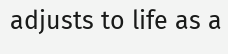adjusts to life as a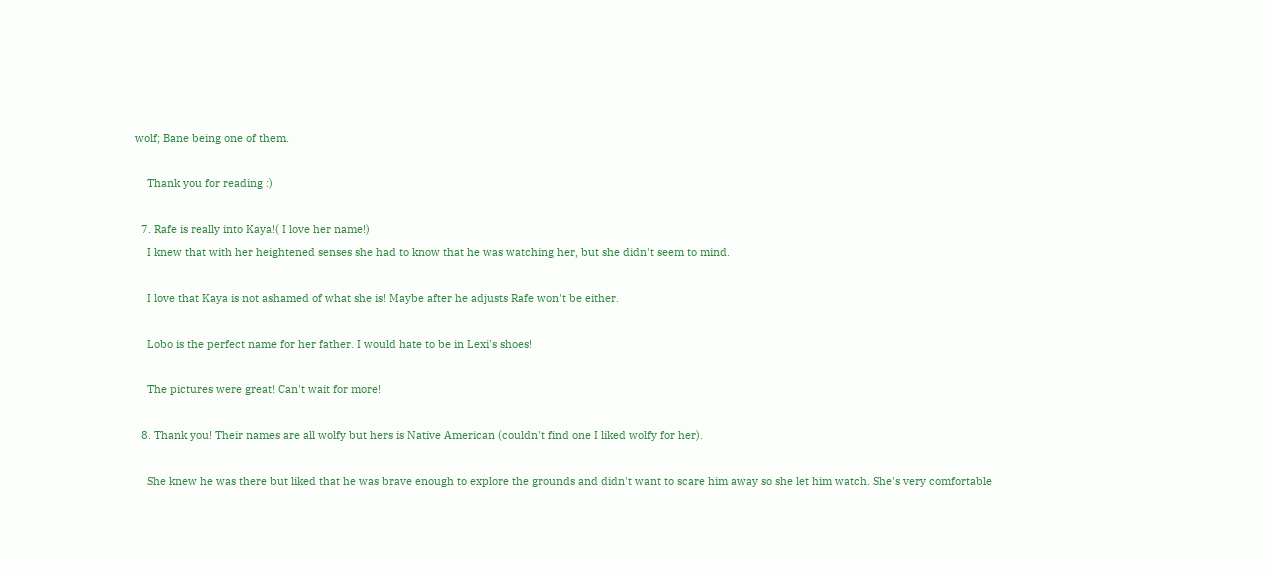wolf; Bane being one of them.

    Thank you for reading :)

  7. Rafe is really into Kaya!( I love her name!)
    I knew that with her heightened senses she had to know that he was watching her, but she didn't seem to mind.

    I love that Kaya is not ashamed of what she is! Maybe after he adjusts Rafe won't be either.

    Lobo is the perfect name for her father. I would hate to be in Lexi's shoes!

    The pictures were great! Can't wait for more!

  8. Thank you! Their names are all wolfy but hers is Native American (couldn't find one I liked wolfy for her).

    She knew he was there but liked that he was brave enough to explore the grounds and didn't want to scare him away so she let him watch. She's very comfortable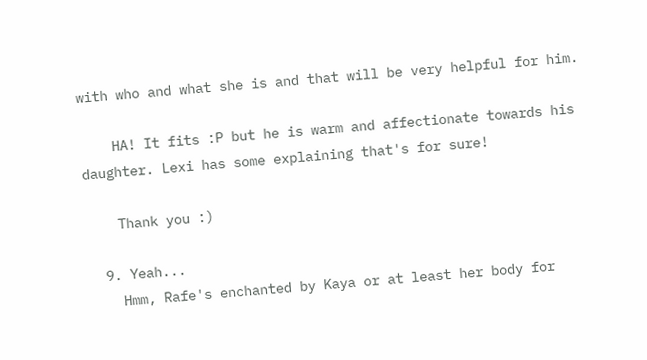with who and what she is and that will be very helpful for him.

    HA! It fits :P but he is warm and affectionate towards his daughter. Lexi has some explaining that's for sure!

    Thank you :)

  9. Yeah...
    Hmm, Rafe's enchanted by Kaya or at least her body for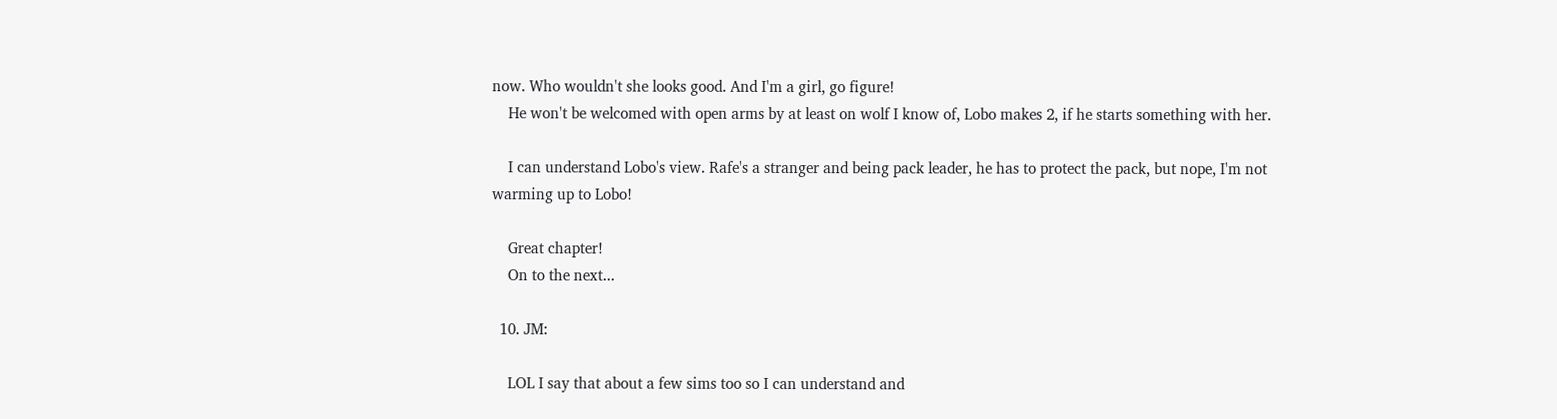now. Who wouldn't she looks good. And I'm a girl, go figure!
    He won't be welcomed with open arms by at least on wolf I know of, Lobo makes 2, if he starts something with her.

    I can understand Lobo's view. Rafe's a stranger and being pack leader, he has to protect the pack, but nope, I'm not warming up to Lobo!

    Great chapter!
    On to the next...

  10. JM:

    LOL I say that about a few sims too so I can understand and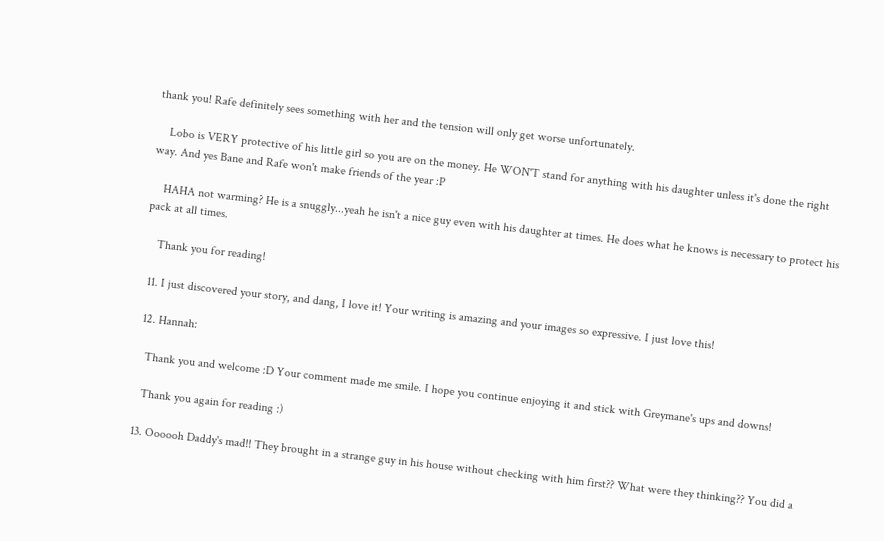thank you! Rafe definitely sees something with her and the tension will only get worse unfortunately.

    Lobo is VERY protective of his little girl so you are on the money. He WON'T stand for anything with his daughter unless it's done the right way. And yes Bane and Rafe won't make friends of the year :P

    HAHA not warming? He is a snuggly...yeah he isn't a nice guy even with his daughter at times. He does what he knows is necessary to protect his pack at all times.

    Thank you for reading!

  11. I just discovered your story, and dang, I love it! Your writing is amazing and your images so expressive. I just love this!

  12. Hannah:

    Thank you and welcome :D Your comment made me smile. I hope you continue enjoying it and stick with Greymane's ups and downs!

    Thank you again for reading :)

  13. Oooooh Daddy's mad!! They brought in a strange guy in his house without checking with him first?? What were they thinking?? You did a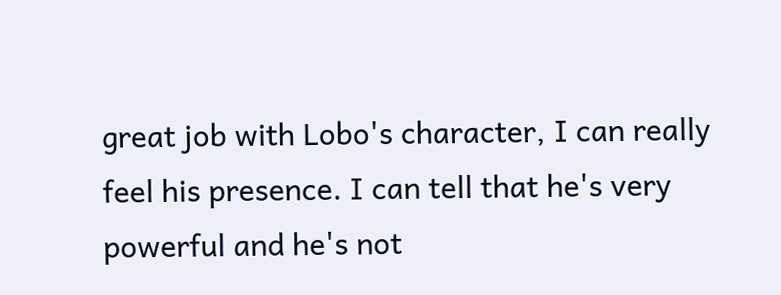great job with Lobo's character, I can really feel his presence. I can tell that he's very powerful and he's not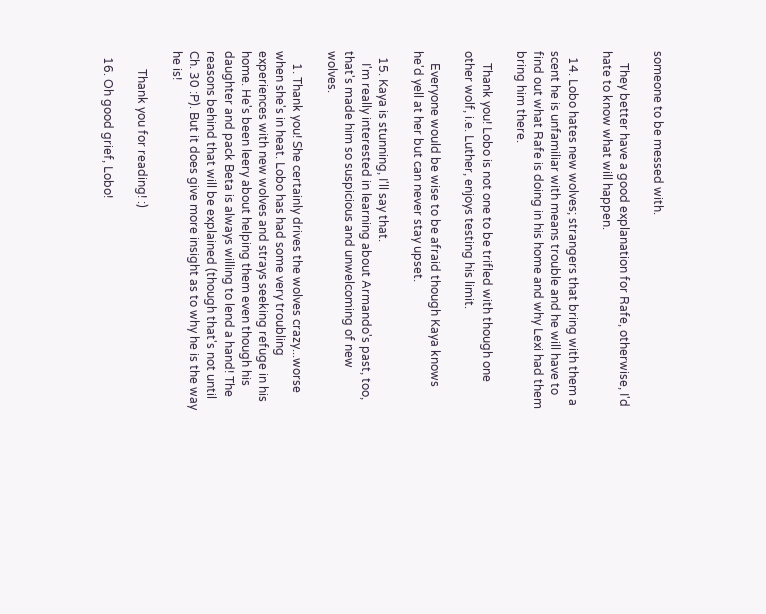someone to be messed with.

    They better have a good explanation for Rafe, otherwise, I'd hate to know what will happen.

  14. Lobo hates new wolves; strangers that bring with them a scent he is unfamiliar with means trouble and he will have to find out what Rafe is doing in his home and why Lexi had them bring him there.

    Thank you! Lobo is not one to be trifled with though one other wolf, i.e. Luther, enjoys testing his limit.

    Everyone would be wise to be afraid though Kaya knows he'd yell at her but can never stay upset.

  15. Kaya is stunning, I'll say that.
    I'm really interested in learning about Armando's past, too, that's made him so suspicious and unwelcoming of new wolves.

    1. Thank you! She certainly drives the wolves crazy...worse when she's in heat. Lobo has had some very troubling experiences with new wolves and strays seeking refuge in his home. He's been leery about helping them even though his daughter and pack Beta is always willing to lend a hand! The reasons behind that will be explained (though that's not until Ch. 30 :P). But it does give more insight as to why he is the way he is!

      Thank you for reading! :)

  16. Oh good grief, Lobo!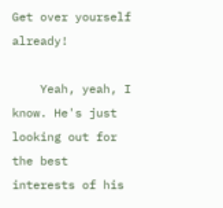Get over yourself already!

    Yeah, yeah, I know. He's just looking out for the best interests of his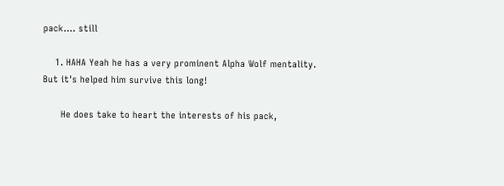pack.... still

    1. HAHA Yeah he has a very prominent Alpha Wolf mentality. But it's helped him survive this long!

      He does take to heart the interests of his pack,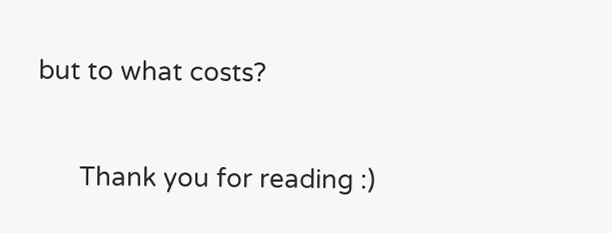but to what costs?

      Thank you for reading :)